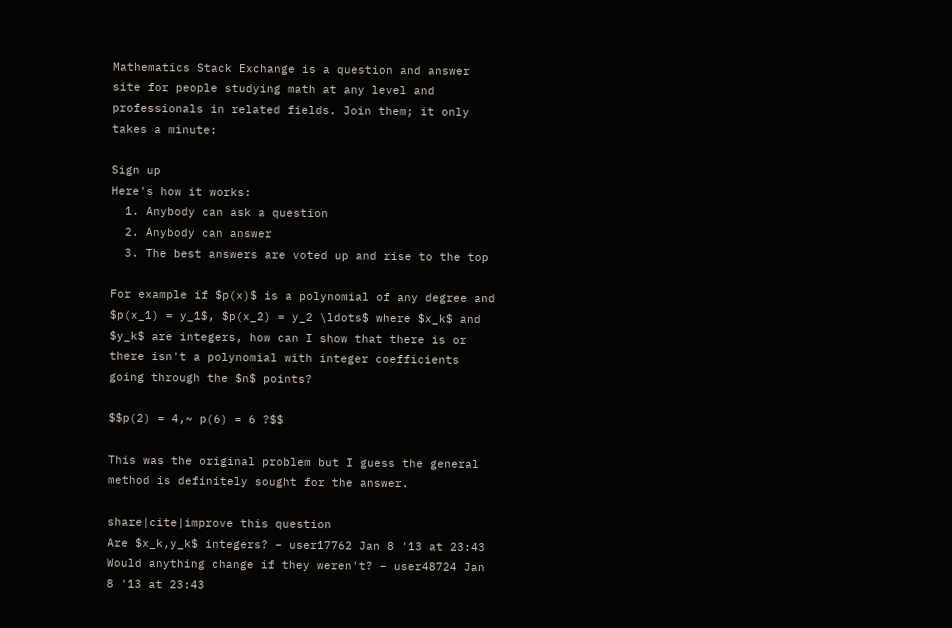Mathematics Stack Exchange is a question and answer site for people studying math at any level and professionals in related fields. Join them; it only takes a minute:

Sign up
Here's how it works:
  1. Anybody can ask a question
  2. Anybody can answer
  3. The best answers are voted up and rise to the top

For example if $p(x)$ is a polynomial of any degree and $p(x_1) = y_1$, $p(x_2) = y_2 \ldots$ where $x_k$ and $y_k$ are integers, how can I show that there is or there isn't a polynomial with integer coefficients going through the $n$ points?

$$p(2) = 4,~ p(6) = 6 ?$$

This was the original problem but I guess the general method is definitely sought for the answer.

share|cite|improve this question
Are $x_k,y_k$ integers? – user17762 Jan 8 '13 at 23:43
Would anything change if they weren't? – user48724 Jan 8 '13 at 23:43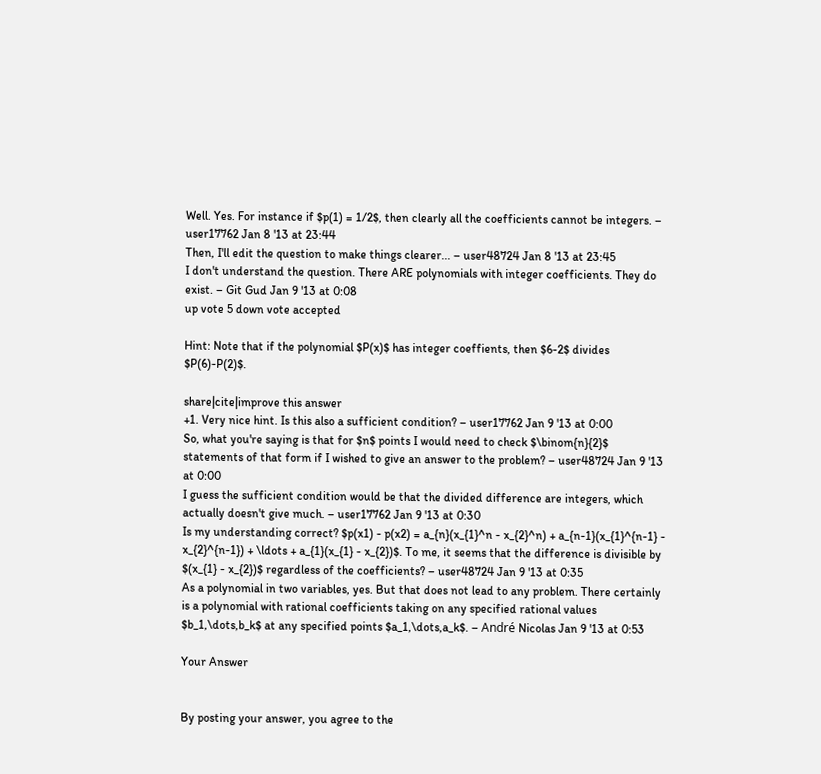Well. Yes. For instance if $p(1) = 1/2$, then clearly all the coefficients cannot be integers. – user17762 Jan 8 '13 at 23:44
Then, I'll edit the question to make things clearer... – user48724 Jan 8 '13 at 23:45
I don't understand the question. There ARE polynomials with integer coefficients. They do exist. – Git Gud Jan 9 '13 at 0:08
up vote 5 down vote accepted

Hint: Note that if the polynomial $P(x)$ has integer coeffients, then $6-2$ divides $P(6)-P(2)$.

share|cite|improve this answer
+1. Very nice hint. Is this also a sufficient condition? – user17762 Jan 9 '13 at 0:00
So, what you're saying is that for $n$ points I would need to check $\binom{n}{2}$ statements of that form if I wished to give an answer to the problem? – user48724 Jan 9 '13 at 0:00
I guess the sufficient condition would be that the divided difference are integers, which actually doesn't give much. – user17762 Jan 9 '13 at 0:30
Is my understanding correct? $p(x1) - p(x2) = a_{n}(x_{1}^n - x_{2}^n) + a_{n-1}(x_{1}^{n-1} - x_{2}^{n-1}) + \ldots + a_{1}(x_{1} - x_{2})$. To me, it seems that the difference is divisible by $(x_{1} - x_{2})$ regardless of the coefficients? – user48724 Jan 9 '13 at 0:35
As a polynomial in two variables, yes. But that does not lead to any problem. There certainly is a polynomial with rational coefficients taking on any specified rational values $b_1,\dots,b_k$ at any specified points $a_1,\dots,a_k$. – André Nicolas Jan 9 '13 at 0:53

Your Answer


By posting your answer, you agree to the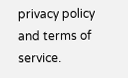privacy policy and terms of service.